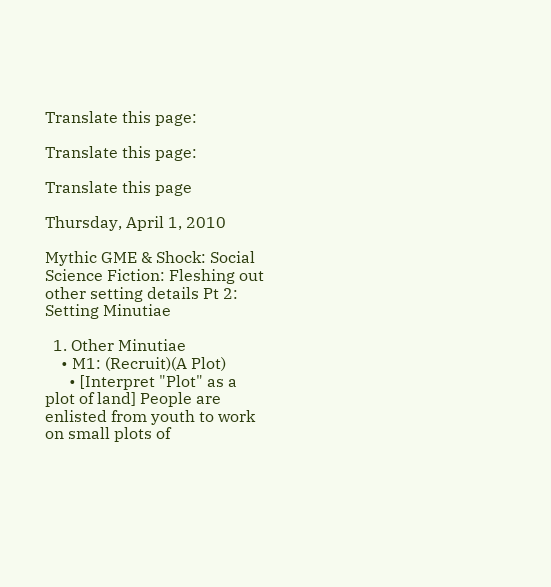Translate this page:

Translate this page:

Translate this page

Thursday, April 1, 2010

Mythic GME & Shock: Social Science Fiction: Fleshing out other setting details Pt 2: Setting Minutiae

  1. Other Minutiae
    • M1: (Recruit)(A Plot)
      • [Interpret "Plot" as a plot of land] People are enlisted from youth to work on small plots of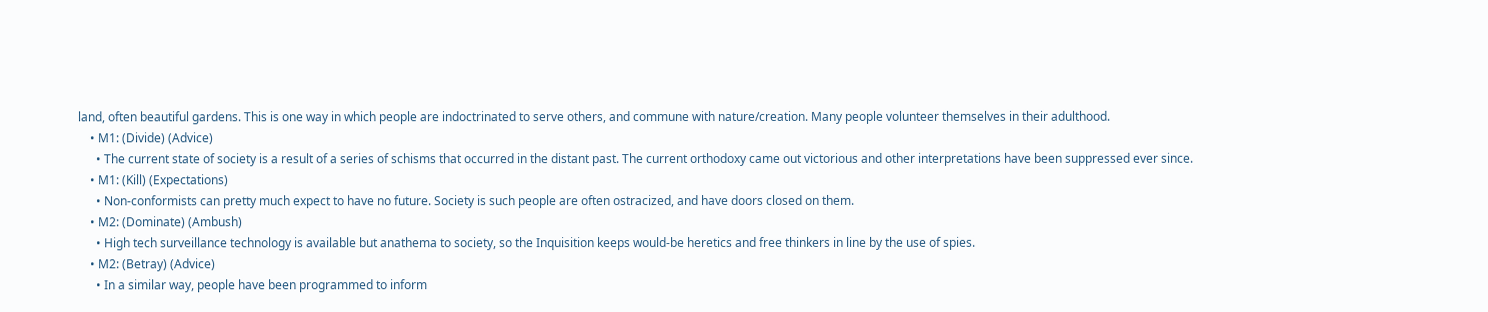land, often beautiful gardens. This is one way in which people are indoctrinated to serve others, and commune with nature/creation. Many people volunteer themselves in their adulthood.
    • M1: (Divide) (Advice)
      • The current state of society is a result of a series of schisms that occurred in the distant past. The current orthodoxy came out victorious and other interpretations have been suppressed ever since.
    • M1: (Kill) (Expectations)
      • Non-conformists can pretty much expect to have no future. Society is such people are often ostracized, and have doors closed on them.
    • M2: (Dominate) (Ambush)
      • High tech surveillance technology is available but anathema to society, so the Inquisition keeps would-be heretics and free thinkers in line by the use of spies.
    • M2: (Betray) (Advice)
      • In a similar way, people have been programmed to inform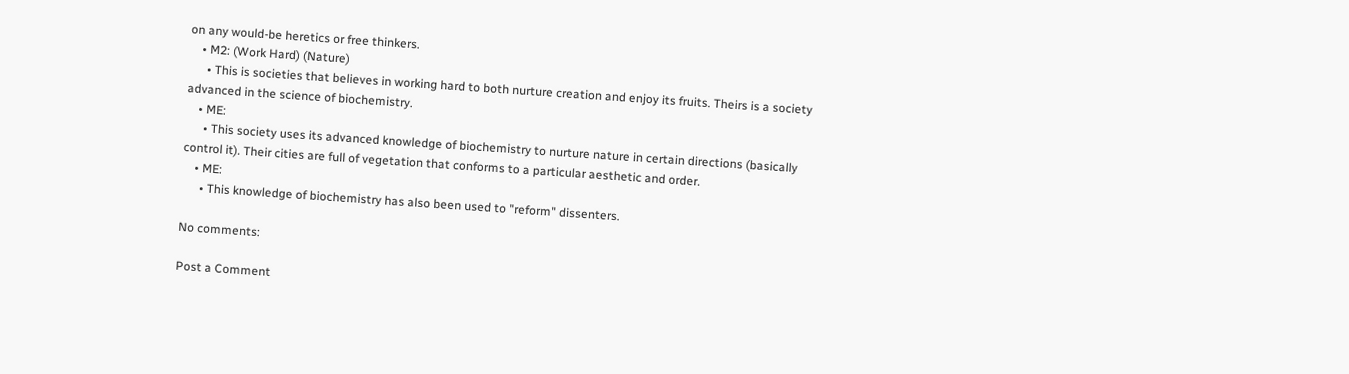on any would-be heretics or free thinkers.
    • M2: (Work Hard) (Nature)
      • This is societies that believes in working hard to both nurture creation and enjoy its fruits. Theirs is a society advanced in the science of biochemistry.
    • ME:
      • This society uses its advanced knowledge of biochemistry to nurture nature in certain directions (basically control it). Their cities are full of vegetation that conforms to a particular aesthetic and order.
    • ME:
      • This knowledge of biochemistry has also been used to "reform" dissenters.

No comments:

Post a Comment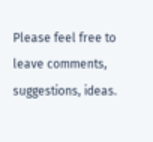Please feel free to leave comments, suggestions, ideas.